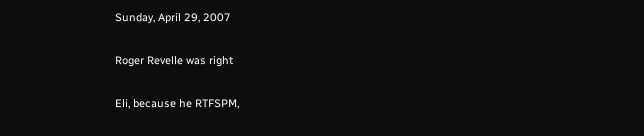Sunday, April 29, 2007

Roger Revelle was right

Eli, because he RTFSPM,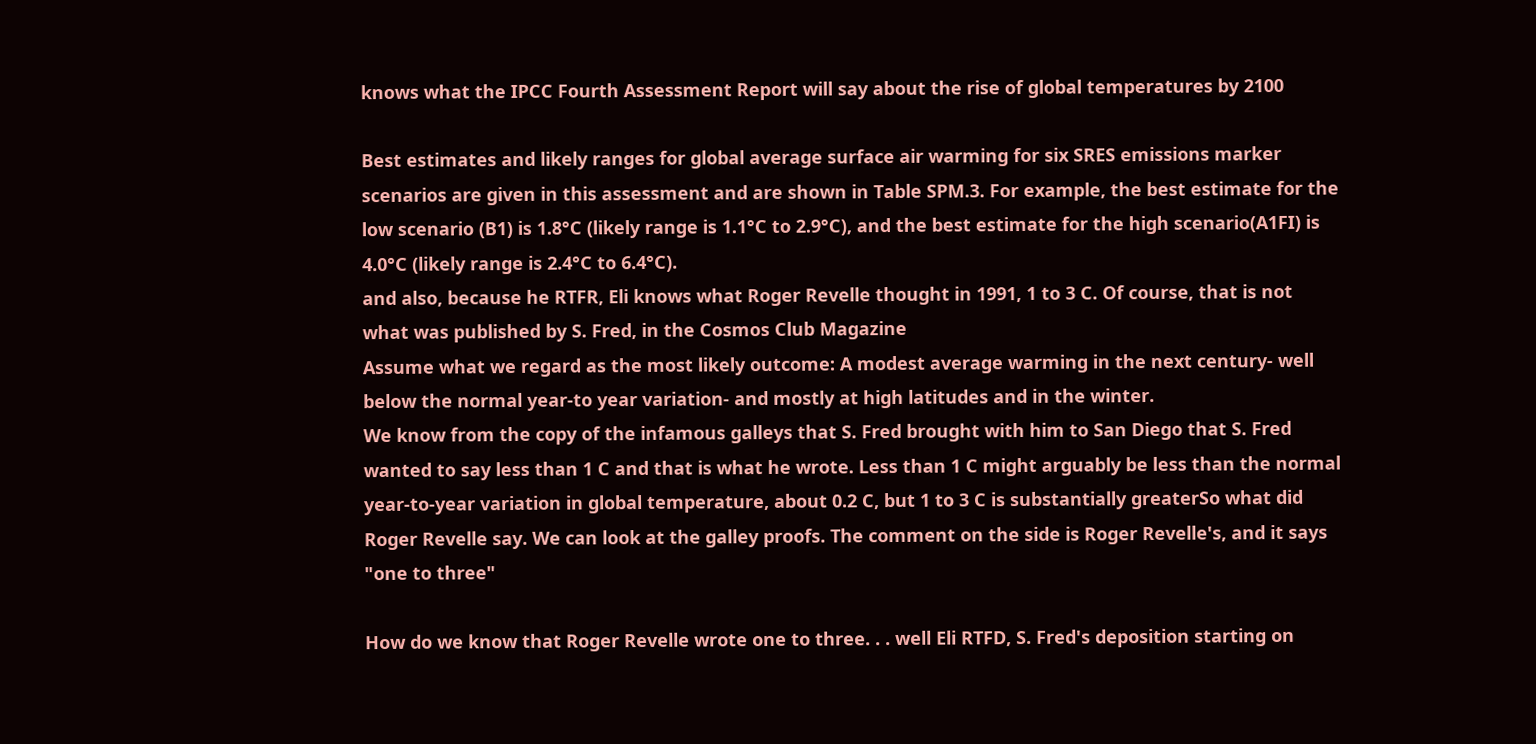knows what the IPCC Fourth Assessment Report will say about the rise of global temperatures by 2100

Best estimates and likely ranges for global average surface air warming for six SRES emissions marker scenarios are given in this assessment and are shown in Table SPM.3. For example, the best estimate for the low scenario (B1) is 1.8°C (likely range is 1.1°C to 2.9°C), and the best estimate for the high scenario(A1FI) is 4.0°C (likely range is 2.4°C to 6.4°C).
and also, because he RTFR, Eli knows what Roger Revelle thought in 1991, 1 to 3 C. Of course, that is not what was published by S. Fred, in the Cosmos Club Magazine
Assume what we regard as the most likely outcome: A modest average warming in the next century- well below the normal year-to year variation- and mostly at high latitudes and in the winter.
We know from the copy of the infamous galleys that S. Fred brought with him to San Diego that S. Fred wanted to say less than 1 C and that is what he wrote. Less than 1 C might arguably be less than the normal year-to-year variation in global temperature, about 0.2 C, but 1 to 3 C is substantially greaterSo what did Roger Revelle say. We can look at the galley proofs. The comment on the side is Roger Revelle's, and it says "one to three"

How do we know that Roger Revelle wrote one to three. . . well Eli RTFD, S. Fred's deposition starting on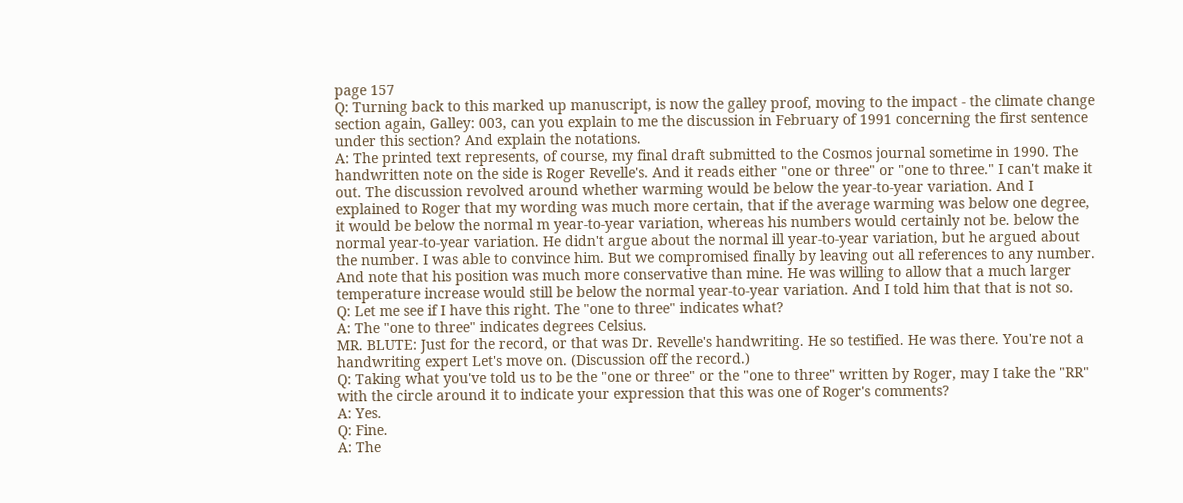page 157
Q: Turning back to this marked up manuscript, is now the galley proof, moving to the impact - the climate change section again, Galley: 003, can you explain to me the discussion in February of 1991 concerning the first sentence under this section? And explain the notations.
A: The printed text represents, of course, my final draft submitted to the Cosmos journal sometime in 1990. The handwritten note on the side is Roger Revelle's. And it reads either "one or three" or "one to three." I can't make it out. The discussion revolved around whether warming would be below the year-to-year variation. And I explained to Roger that my wording was much more certain, that if the average warming was below one degree, it would be below the normal m year-to-year variation, whereas his numbers would certainly not be. below the normal year-to-year variation. He didn't argue about the normal ill year-to-year variation, but he argued about the number. I was able to convince him. But we compromised finally by leaving out all references to any number. And note that his position was much more conservative than mine. He was willing to allow that a much larger temperature increase would still be below the normal year-to-year variation. And I told him that that is not so.
Q: Let me see if I have this right. The "one to three" indicates what?
A: The "one to three" indicates degrees Celsius.
MR. BLUTE: Just for the record, or that was Dr. Revelle's handwriting. He so testified. He was there. You're not a handwriting expert Let's move on. (Discussion off the record.)
Q: Taking what you've told us to be the "one or three" or the "one to three" written by Roger, may I take the "RR" with the circle around it to indicate your expression that this was one of Roger's comments?
A: Yes.
Q: Fine.
A: The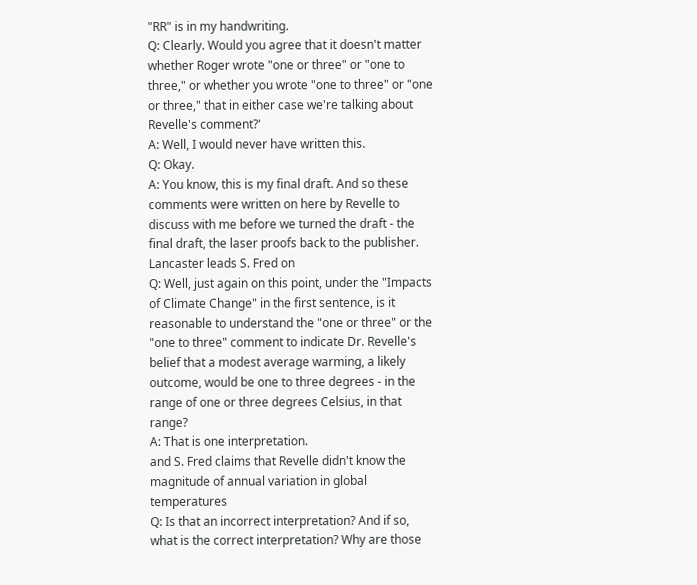"RR" is in my handwriting.
Q: Clearly. Would you agree that it doesn't matter whether Roger wrote "one or three" or "one to three," or whether you wrote "one to three" or "one or three," that in either case we're talking about Revelle's comment?'
A: Well, I would never have written this.
Q: Okay.
A: You know, this is my final draft. And so these comments were written on here by Revelle to discuss with me before we turned the draft - the final draft, the laser proofs back to the publisher.
Lancaster leads S. Fred on
Q: Well, just again on this point, under the "Impacts of Climate Change" in the first sentence, is it reasonable to understand the "one or three" or the "one to three" comment to indicate Dr. Revelle's belief that a modest average warming, a likely outcome, would be one to three degrees - in the range of one or three degrees Celsius, in that range?
A: That is one interpretation.
and S. Fred claims that Revelle didn't know the magnitude of annual variation in global temperatures
Q: Is that an incorrect interpretation? And if so, what is the correct interpretation? Why are those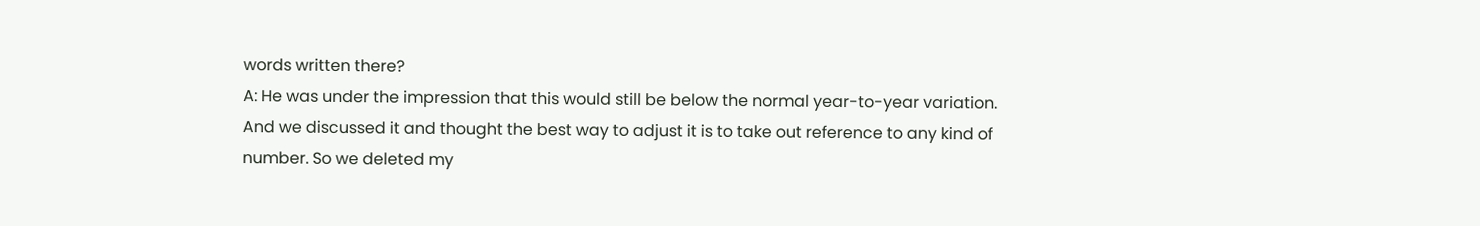words written there?
A: He was under the impression that this would still be below the normal year-to-year variation. And we discussed it and thought the best way to adjust it is to take out reference to any kind of number. So we deleted my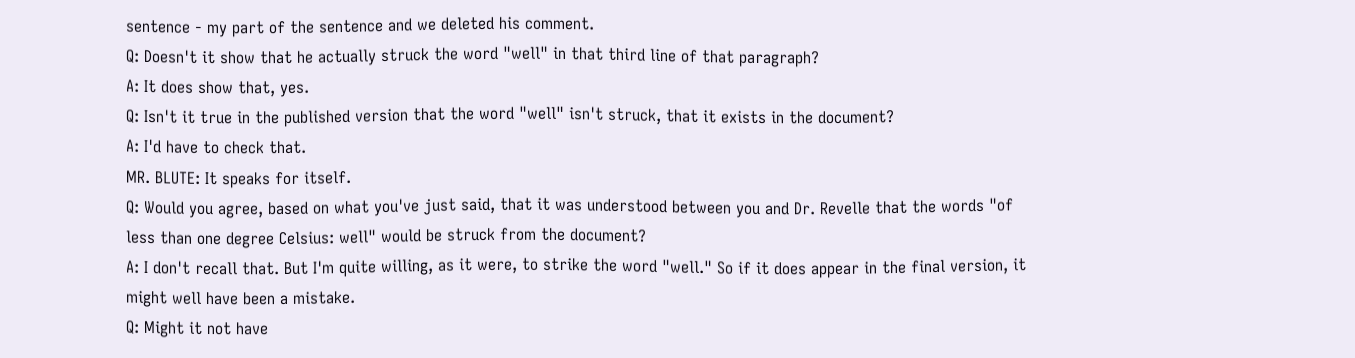sentence - my part of the sentence and we deleted his comment.
Q: Doesn't it show that he actually struck the word "well" in that third line of that paragraph?
A: It does show that, yes.
Q: Isn't it true in the published version that the word "well" isn't struck, that it exists in the document?
A: I'd have to check that.
MR. BLUTE: It speaks for itself.
Q: Would you agree, based on what you've just said, that it was understood between you and Dr. Revelle that the words "of less than one degree Celsius: well" would be struck from the document?
A: I don't recall that. But I'm quite willing, as it were, to strike the word "well." So if it does appear in the final version, it might well have been a mistake.
Q: Might it not have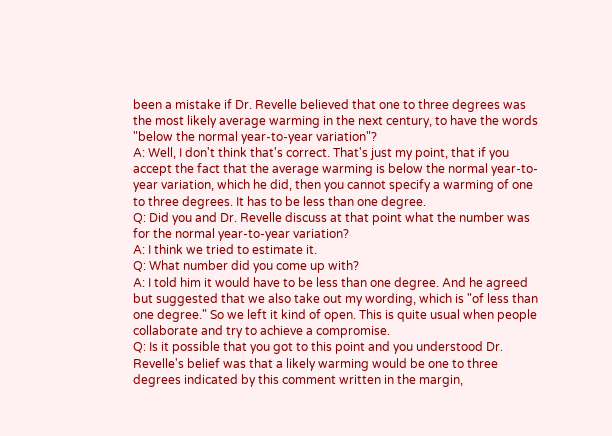been a mistake if Dr. Revelle believed that one to three degrees was the most likely average warming in the next century, to have the words "below the normal year-to-year variation"?
A: Well, I don't think that's correct. That's just my point, that if you accept the fact that the average warming is below the normal year-to-year variation, which he did, then you cannot specify a warming of one to three degrees. It has to be less than one degree.
Q: Did you and Dr. Revelle discuss at that point what the number was for the normal year-to-year variation?
A: I think we tried to estimate it.
Q: What number did you come up with?
A: I told him it would have to be less than one degree. And he agreed but suggested that we also take out my wording, which is "of less than one degree." So we left it kind of open. This is quite usual when people collaborate and try to achieve a compromise.
Q: Is it possible that you got to this point and you understood Dr. Revelle's belief was that a likely warming would be one to three degrees indicated by this comment written in the margin,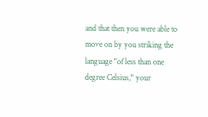and that then you were able to move on by you striking the language "of less than one degree Celsius," your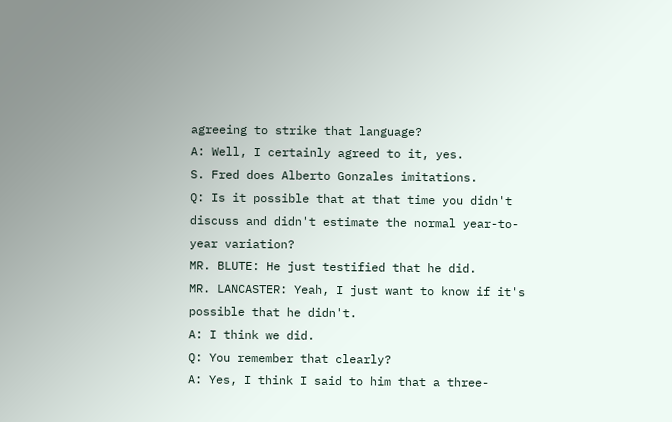agreeing to strike that language?
A: Well, I certainly agreed to it, yes.
S. Fred does Alberto Gonzales imitations.
Q: Is it possible that at that time you didn't discuss and didn't estimate the normal year-to-year variation?
MR. BLUTE: He just testified that he did.
MR. LANCASTER: Yeah, I just want to know if it's possible that he didn't.
A: I think we did.
Q: You remember that clearly?
A: Yes, I think I said to him that a three-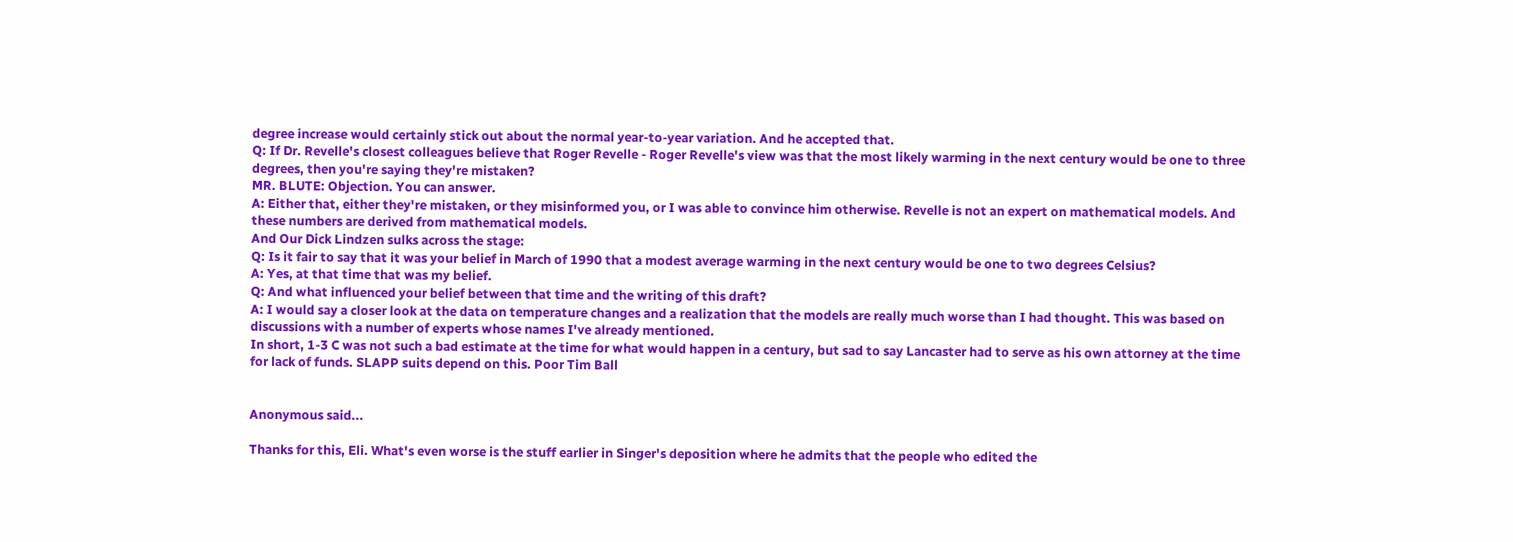degree increase would certainly stick out about the normal year-to-year variation. And he accepted that.
Q: If Dr. Revelle's closest colleagues believe that Roger Revelle - Roger Revelle's view was that the most likely warming in the next century would be one to three degrees, then you're saying they're mistaken?
MR. BLUTE: Objection. You can answer.
A: Either that, either they're mistaken, or they misinformed you, or I was able to convince him otherwise. Revelle is not an expert on mathematical models. And these numbers are derived from mathematical models.
And Our Dick Lindzen sulks across the stage:
Q: Is it fair to say that it was your belief in March of 1990 that a modest average warming in the next century would be one to two degrees Celsius?
A: Yes, at that time that was my belief.
Q: And what influenced your belief between that time and the writing of this draft?
A: I would say a closer look at the data on temperature changes and a realization that the models are really much worse than I had thought. This was based on discussions with a number of experts whose names I've already mentioned.
In short, 1-3 C was not such a bad estimate at the time for what would happen in a century, but sad to say Lancaster had to serve as his own attorney at the time for lack of funds. SLAPP suits depend on this. Poor Tim Ball


Anonymous said...

Thanks for this, Eli. What's even worse is the stuff earlier in Singer's deposition where he admits that the people who edited the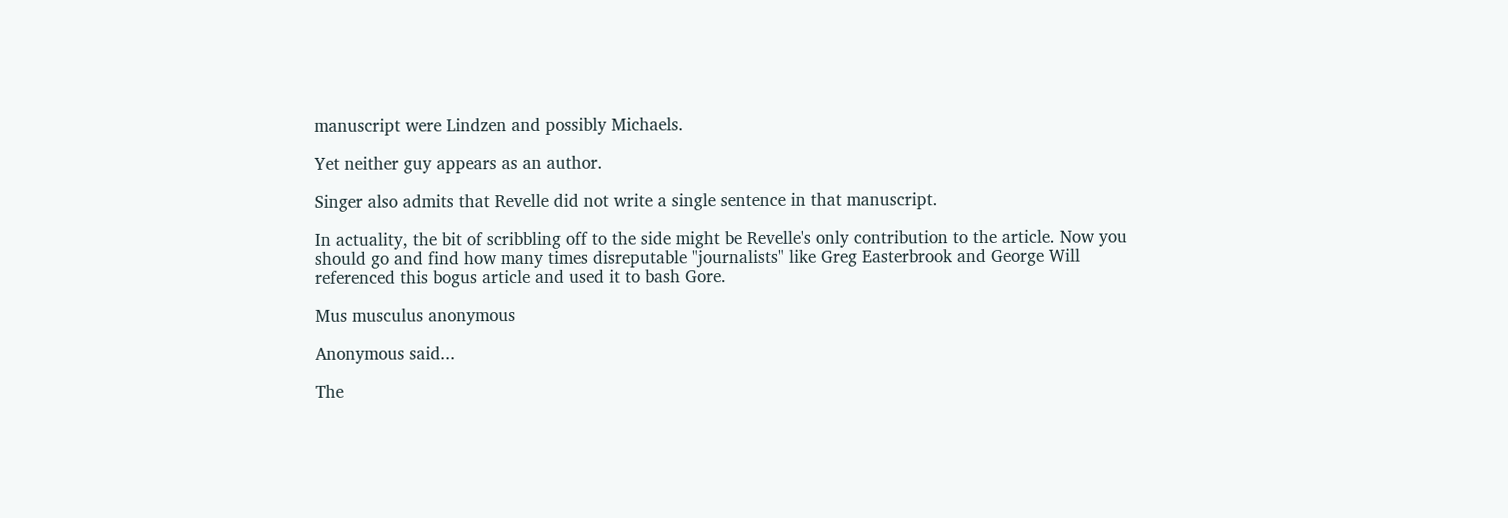manuscript were Lindzen and possibly Michaels.

Yet neither guy appears as an author.

Singer also admits that Revelle did not write a single sentence in that manuscript.

In actuality, the bit of scribbling off to the side might be Revelle's only contribution to the article. Now you should go and find how many times disreputable "journalists" like Greg Easterbrook and George Will referenced this bogus article and used it to bash Gore.

Mus musculus anonymous

Anonymous said...

The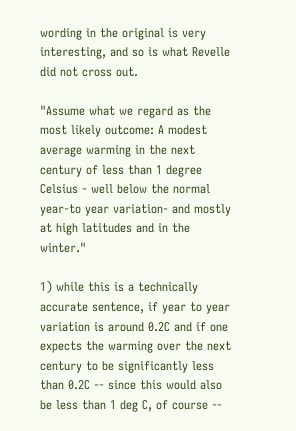wording in the original is very interesting, and so is what Revelle did not cross out.

"Assume what we regard as the most likely outcome: A modest average warming in the next century of less than 1 degree Celsius - well below the normal year-to year variation- and mostly at high latitudes and in the winter."

1) while this is a technically accurate sentence, if year to year variation is around 0.2C and if one expects the warming over the next century to be significantly less than 0.2C -- since this would also be less than 1 deg C, of course --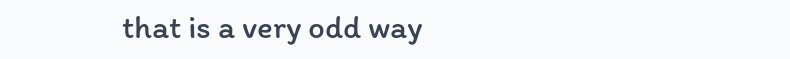that is a very odd way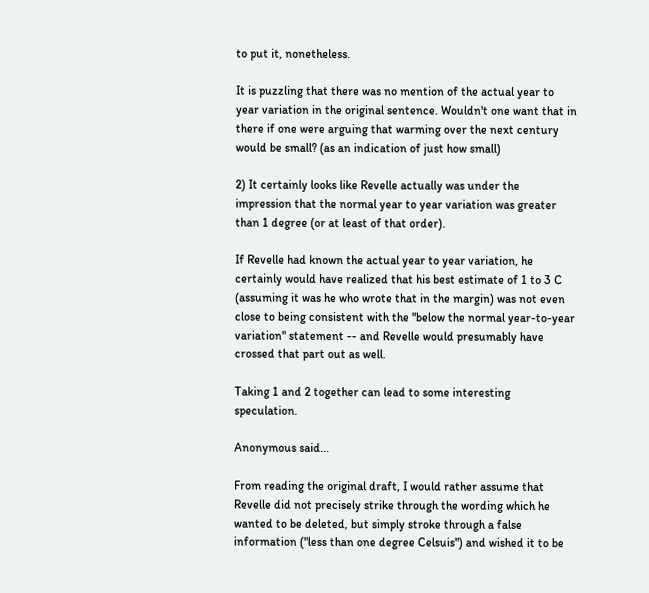to put it, nonetheless.

It is puzzling that there was no mention of the actual year to year variation in the original sentence. Wouldn't one want that in there if one were arguing that warming over the next century would be small? (as an indication of just how small)

2) It certainly looks like Revelle actually was under the impression that the normal year to year variation was greater than 1 degree (or at least of that order).

If Revelle had known the actual year to year variation, he certainly would have realized that his best estimate of 1 to 3 C (assuming it was he who wrote that in the margin) was not even close to being consistent with the "below the normal year-to-year variation" statement -- and Revelle would presumably have crossed that part out as well.

Taking 1 and 2 together can lead to some interesting speculation.

Anonymous said...

From reading the original draft, I would rather assume that Revelle did not precisely strike through the wording which he wanted to be deleted, but simply stroke through a false information ("less than one degree Celsuis") and wished it to be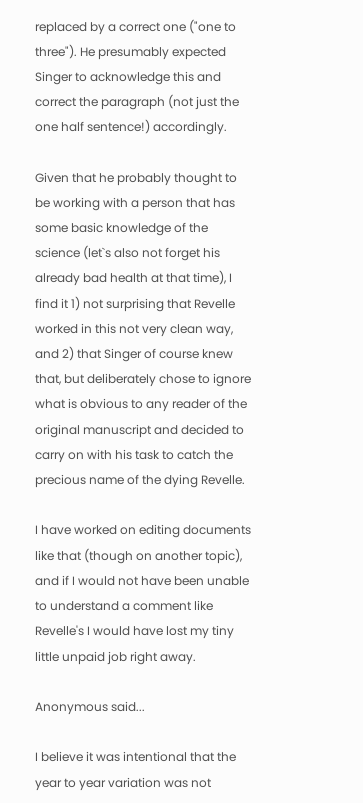replaced by a correct one ("one to three"). He presumably expected Singer to acknowledge this and correct the paragraph (not just the one half sentence!) accordingly.

Given that he probably thought to be working with a person that has some basic knowledge of the science (let`s also not forget his already bad health at that time), I find it 1) not surprising that Revelle worked in this not very clean way, and 2) that Singer of course knew that, but deliberately chose to ignore what is obvious to any reader of the original manuscript and decided to carry on with his task to catch the precious name of the dying Revelle.

I have worked on editing documents like that (though on another topic), and if I would not have been unable to understand a comment like Revelle's I would have lost my tiny little unpaid job right away.

Anonymous said...

I believe it was intentional that the year to year variation was not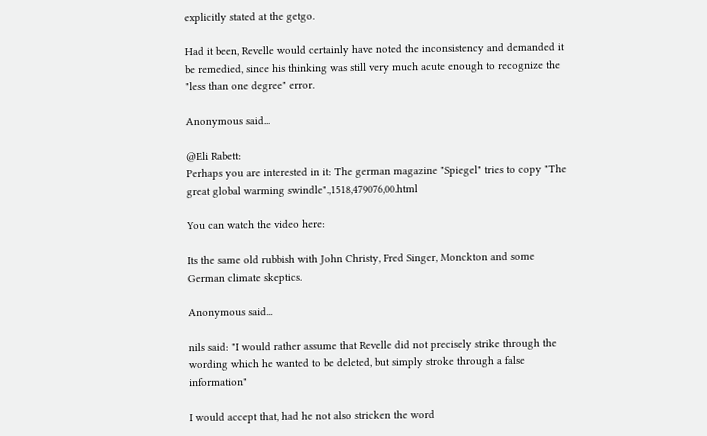explicitly stated at the getgo.

Had it been, Revelle would certainly have noted the inconsistency and demanded it be remedied, since his thinking was still very much acute enough to recognize the "less than one degree" error.

Anonymous said...

@Eli Rabett:
Perhaps you are interested in it: The german magazine "Spiegel" tries to copy "The great global warming swindle".,1518,479076,00.html

You can watch the video here:

Its the same old rubbish with John Christy, Fred Singer, Monckton and some German climate skeptics.

Anonymous said...

nils said: "I would rather assume that Revelle did not precisely strike through the wording which he wanted to be deleted, but simply stroke through a false information"

I would accept that, had he not also stricken the word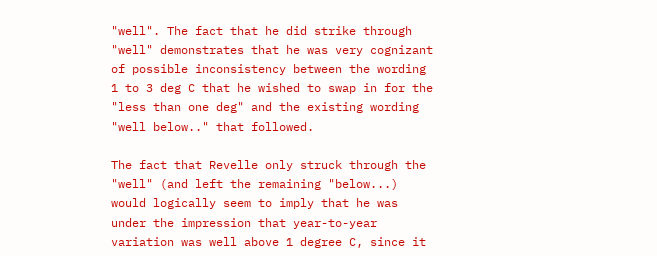"well". The fact that he did strike through "well" demonstrates that he was very cognizant of possible inconsistency between the wording 1 to 3 deg C that he wished to swap in for the "less than one deg" and the existing wording "well below.." that followed.

The fact that Revelle only struck through the "well" (and left the remaining "below...) would logically seem to imply that he was under the impression that year-to-year variation was well above 1 degree C, since it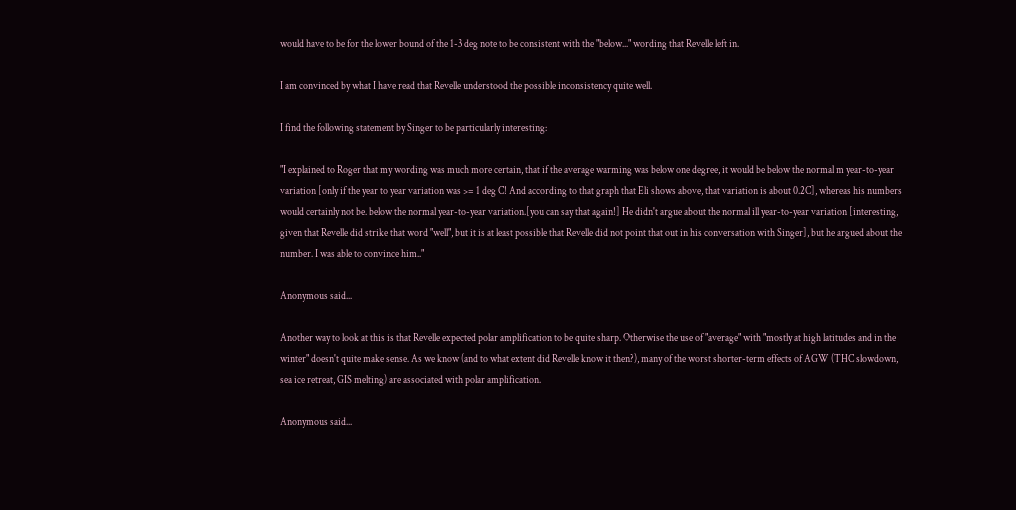would have to be for the lower bound of the 1-3 deg note to be consistent with the "below..." wording that Revelle left in.

I am convinced by what I have read that Revelle understood the possible inconsistency quite well.

I find the following statement by Singer to be particularly interesting:

"I explained to Roger that my wording was much more certain, that if the average warming was below one degree, it would be below the normal m year-to-year variation [only if the year to year variation was >= 1 deg C! And according to that graph that Eli shows above, that variation is about 0.2C], whereas his numbers would certainly not be. below the normal year-to-year variation.[you can say that again!] He didn't argue about the normal ill year-to-year variation [interesting, given that Revelle did strike that word "well", but it is at least possible that Revelle did not point that out in his conversation with Singer], but he argued about the number. I was able to convince him.."

Anonymous said...

Another way to look at this is that Revelle expected polar amplification to be quite sharp. Otherwise the use of "average" with "mostly at high latitudes and in the winter" doesn't quite make sense. As we know (and to what extent did Revelle know it then?), many of the worst shorter-term effects of AGW (THC slowdown, sea ice retreat, GIS melting) are associated with polar amplification.

Anonymous said...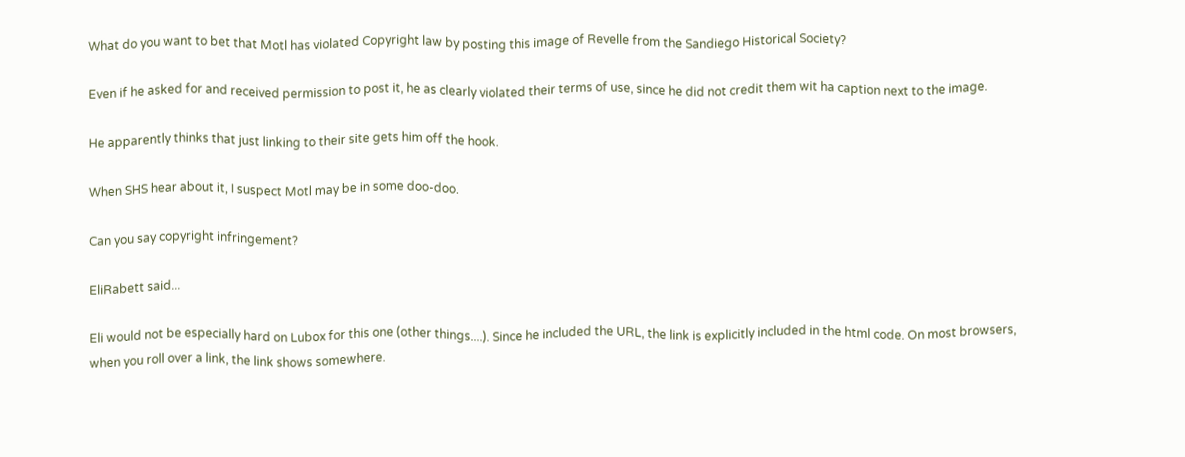What do you want to bet that Motl has violated Copyright law by posting this image of Revelle from the Sandiego Historical Society?

Even if he asked for and received permission to post it, he as clearly violated their terms of use, since he did not credit them wit ha caption next to the image.

He apparently thinks that just linking to their site gets him off the hook.

When SHS hear about it, I suspect Motl may be in some doo-doo.

Can you say copyright infringement?

EliRabett said...

Eli would not be especially hard on Lubox for this one (other things....). Since he included the URL, the link is explicitly included in the html code. On most browsers, when you roll over a link, the link shows somewhere.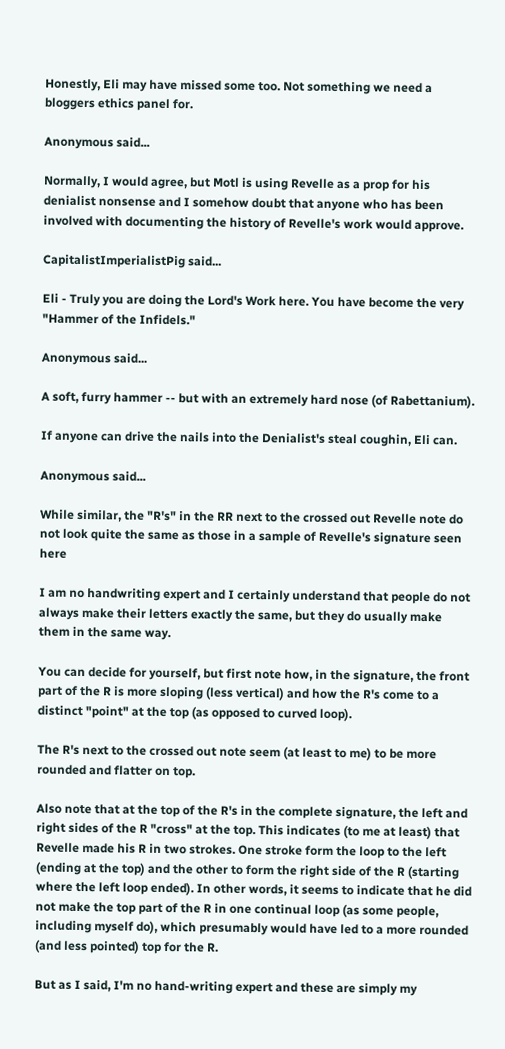Honestly, Eli may have missed some too. Not something we need a bloggers ethics panel for.

Anonymous said...

Normally, I would agree, but Motl is using Revelle as a prop for his denialist nonsense and I somehow doubt that anyone who has been involved with documenting the history of Revelle's work would approve.

CapitalistImperialistPig said...

Eli - Truly you are doing the Lord's Work here. You have become the very "Hammer of the Infidels."

Anonymous said...

A soft, furry hammer -- but with an extremely hard nose (of Rabettanium).

If anyone can drive the nails into the Denialist's steal coughin, Eli can.

Anonymous said...

While similar, the "R's" in the RR next to the crossed out Revelle note do not look quite the same as those in a sample of Revelle's signature seen here

I am no handwriting expert and I certainly understand that people do not always make their letters exactly the same, but they do usually make them in the same way.

You can decide for yourself, but first note how, in the signature, the front part of the R is more sloping (less vertical) and how the R's come to a distinct "point" at the top (as opposed to curved loop).

The R's next to the crossed out note seem (at least to me) to be more rounded and flatter on top.

Also note that at the top of the R's in the complete signature, the left and right sides of the R "cross" at the top. This indicates (to me at least) that Revelle made his R in two strokes. One stroke form the loop to the left (ending at the top) and the other to form the right side of the R (starting where the left loop ended). In other words, it seems to indicate that he did not make the top part of the R in one continual loop (as some people, including myself do), which presumably would have led to a more rounded (and less pointed) top for the R.

But as I said, I'm no hand-writing expert and these are simply my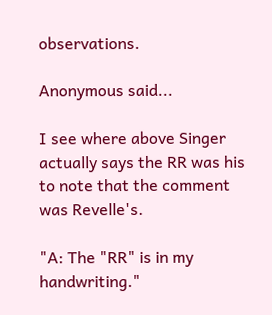observations.

Anonymous said...

I see where above Singer actually says the RR was his to note that the comment was Revelle's.

"A: The "RR" is in my handwriting."